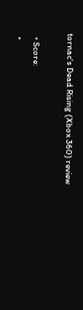tornac's Dead Rising (Xbox 360) review

  • Score:
  •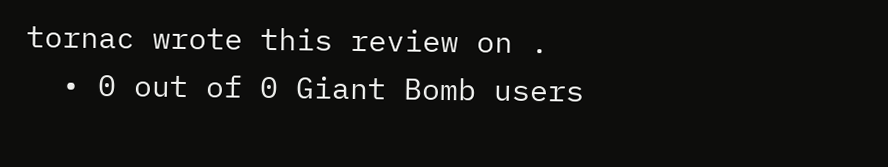tornac wrote this review on .
  • 0 out of 0 Giant Bomb users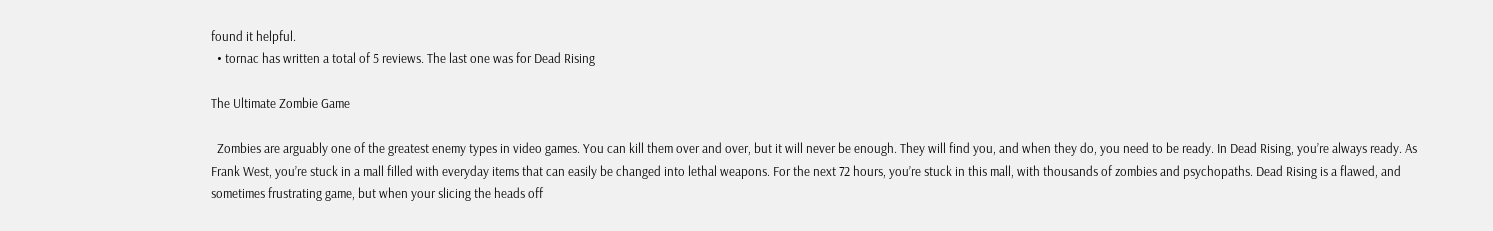found it helpful.
  • tornac has written a total of 5 reviews. The last one was for Dead Rising

The Ultimate Zombie Game

  Zombies are arguably one of the greatest enemy types in video games. You can kill them over and over, but it will never be enough. They will find you, and when they do, you need to be ready. In Dead Rising, you’re always ready. As Frank West, you’re stuck in a mall filled with everyday items that can easily be changed into lethal weapons. For the next 72 hours, you’re stuck in this mall, with thousands of zombies and psychopaths. Dead Rising is a flawed, and sometimes frustrating game, but when your slicing the heads off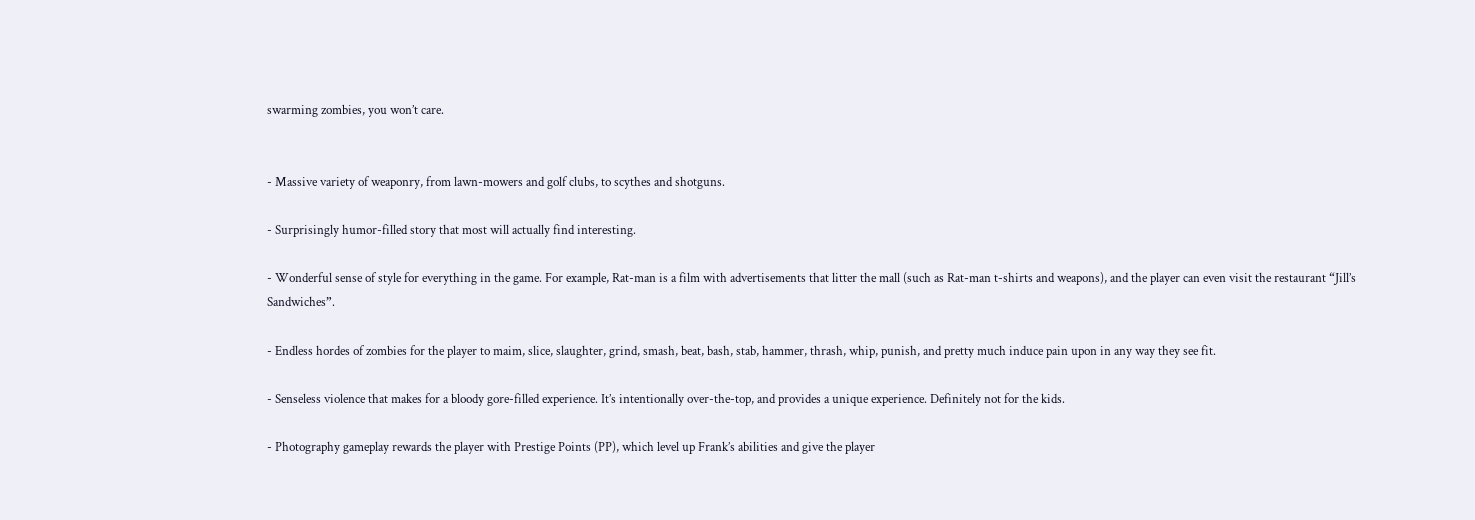swarming zombies, you won’t care.


- Massive variety of weaponry, from lawn-mowers and golf clubs, to scythes and shotguns.

- Surprisingly humor-filled story that most will actually find interesting.

- Wonderful sense of style for everything in the game. For example, Rat-man is a film with advertisements that litter the mall (such as Rat-man t-shirts and weapons), and the player can even visit the restaurant “Jill’s Sandwiches”.

- Endless hordes of zombies for the player to maim, slice, slaughter, grind, smash, beat, bash, stab, hammer, thrash, whip, punish, and pretty much induce pain upon in any way they see fit.

- Senseless violence that makes for a bloody gore-filled experience. It’s intentionally over-the-top, and provides a unique experience. Definitely not for the kids.

- Photography gameplay rewards the player with Prestige Points (PP), which level up Frank’s abilities and give the player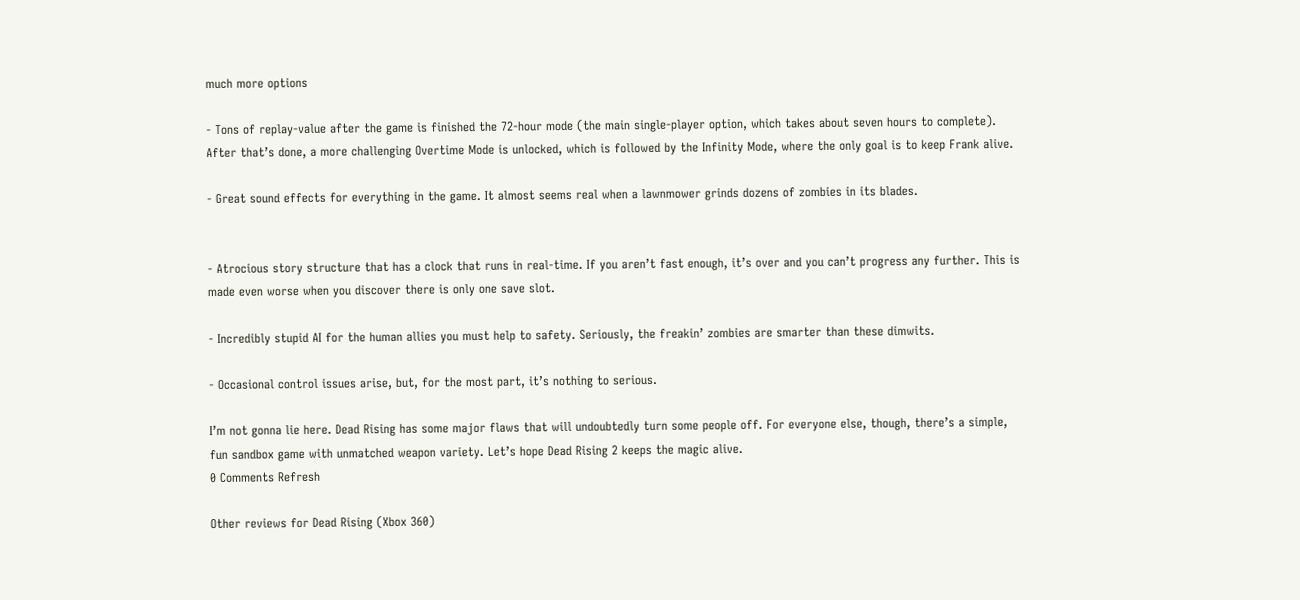much more options

- Tons of replay-value after the game is finished the 72-hour mode (the main single-player option, which takes about seven hours to complete). After that’s done, a more challenging Overtime Mode is unlocked, which is followed by the Infinity Mode, where the only goal is to keep Frank alive.

- Great sound effects for everything in the game. It almost seems real when a lawnmower grinds dozens of zombies in its blades.


- Atrocious story structure that has a clock that runs in real-time. If you aren’t fast enough, it’s over and you can’t progress any further. This is made even worse when you discover there is only one save slot.

- Incredibly stupid AI for the human allies you must help to safety. Seriously, the freakin’ zombies are smarter than these dimwits.

- Occasional control issues arise, but, for the most part, it’s nothing to serious.

I’m not gonna lie here. Dead Rising has some major flaws that will undoubtedly turn some people off. For everyone else, though, there’s a simple, fun sandbox game with unmatched weapon variety. Let’s hope Dead Rising 2 keeps the magic alive.
0 Comments Refresh

Other reviews for Dead Rising (Xbox 360)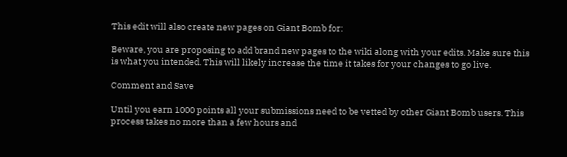This edit will also create new pages on Giant Bomb for:

Beware, you are proposing to add brand new pages to the wiki along with your edits. Make sure this is what you intended. This will likely increase the time it takes for your changes to go live.

Comment and Save

Until you earn 1000 points all your submissions need to be vetted by other Giant Bomb users. This process takes no more than a few hours and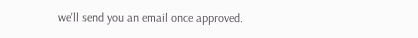we'll send you an email once approved.